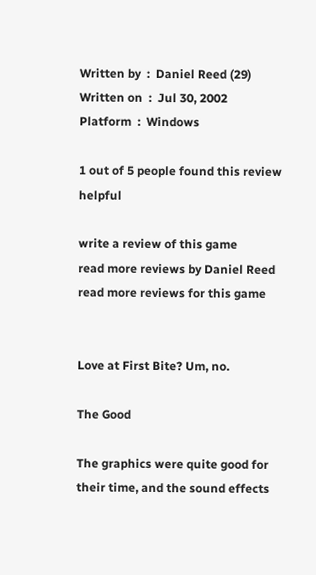Written by  :  Daniel Reed (29)
Written on  :  Jul 30, 2002
Platform  :  Windows

1 out of 5 people found this review helpful

write a review of this game
read more reviews by Daniel Reed
read more reviews for this game


Love at First Bite? Um, no.

The Good

The graphics were quite good for their time, and the sound effects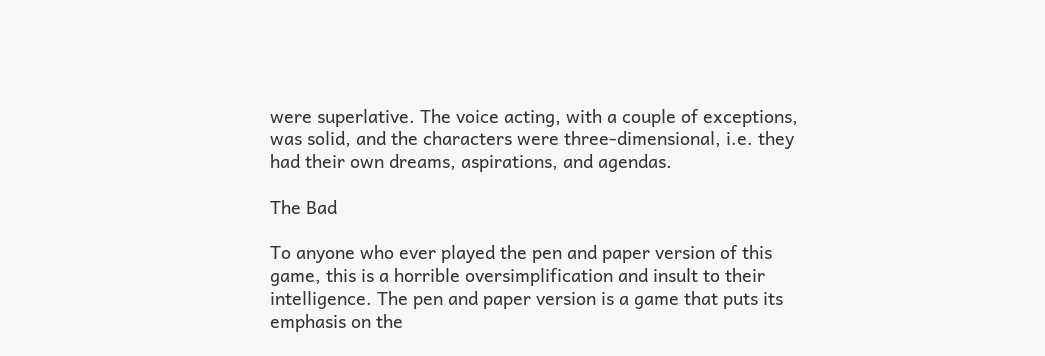were superlative. The voice acting, with a couple of exceptions, was solid, and the characters were three-dimensional, i.e. they had their own dreams, aspirations, and agendas.

The Bad

To anyone who ever played the pen and paper version of this game, this is a horrible oversimplification and insult to their intelligence. The pen and paper version is a game that puts its emphasis on the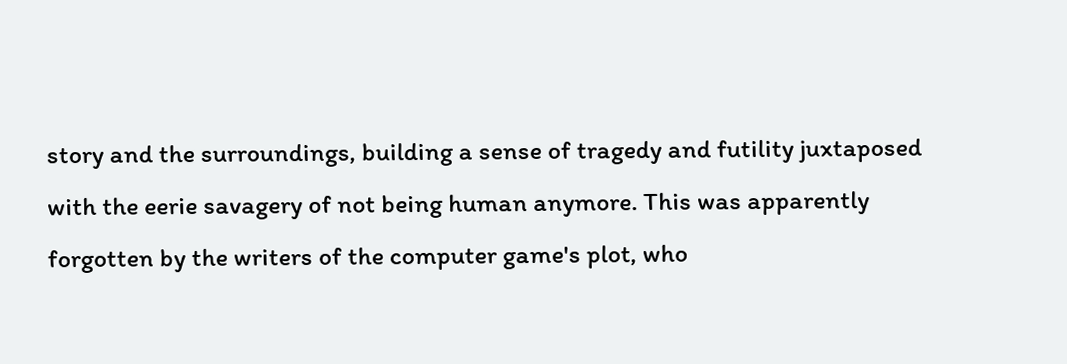story and the surroundings, building a sense of tragedy and futility juxtaposed with the eerie savagery of not being human anymore. This was apparently forgotten by the writers of the computer game's plot, who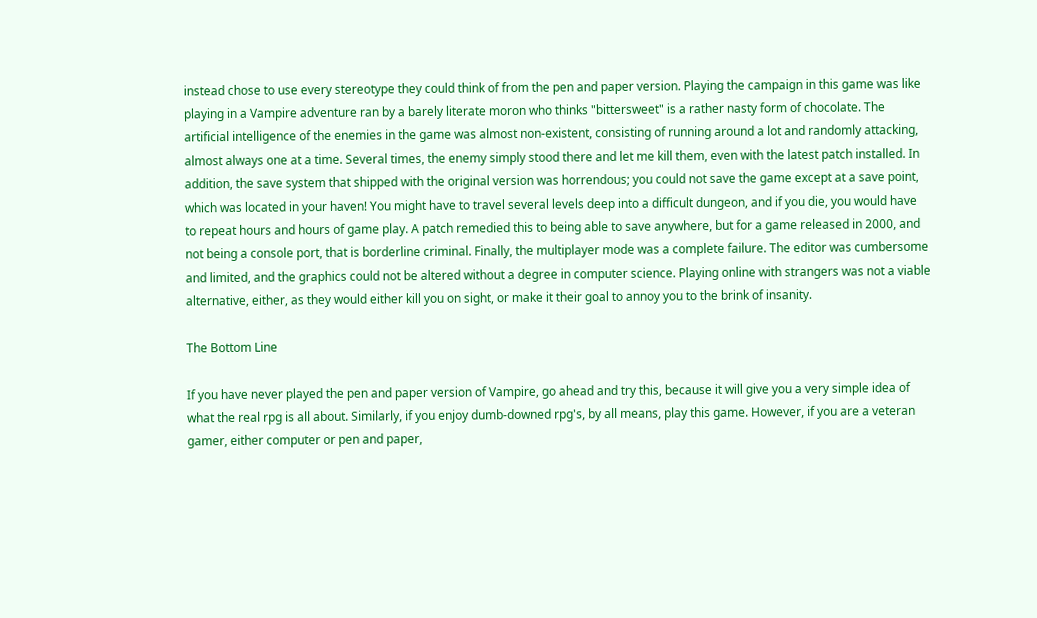instead chose to use every stereotype they could think of from the pen and paper version. Playing the campaign in this game was like playing in a Vampire adventure ran by a barely literate moron who thinks "bittersweet" is a rather nasty form of chocolate. The artificial intelligence of the enemies in the game was almost non-existent, consisting of running around a lot and randomly attacking, almost always one at a time. Several times, the enemy simply stood there and let me kill them, even with the latest patch installed. In addition, the save system that shipped with the original version was horrendous; you could not save the game except at a save point, which was located in your haven! You might have to travel several levels deep into a difficult dungeon, and if you die, you would have to repeat hours and hours of game play. A patch remedied this to being able to save anywhere, but for a game released in 2000, and not being a console port, that is borderline criminal. Finally, the multiplayer mode was a complete failure. The editor was cumbersome and limited, and the graphics could not be altered without a degree in computer science. Playing online with strangers was not a viable alternative, either, as they would either kill you on sight, or make it their goal to annoy you to the brink of insanity.

The Bottom Line

If you have never played the pen and paper version of Vampire, go ahead and try this, because it will give you a very simple idea of what the real rpg is all about. Similarly, if you enjoy dumb-downed rpg's, by all means, play this game. However, if you are a veteran gamer, either computer or pen and paper,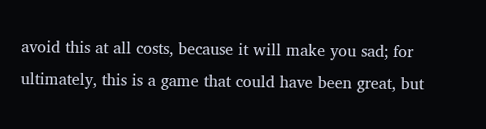avoid this at all costs, because it will make you sad; for ultimately, this is a game that could have been great, but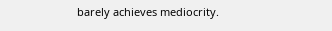barely achieves mediocrity.